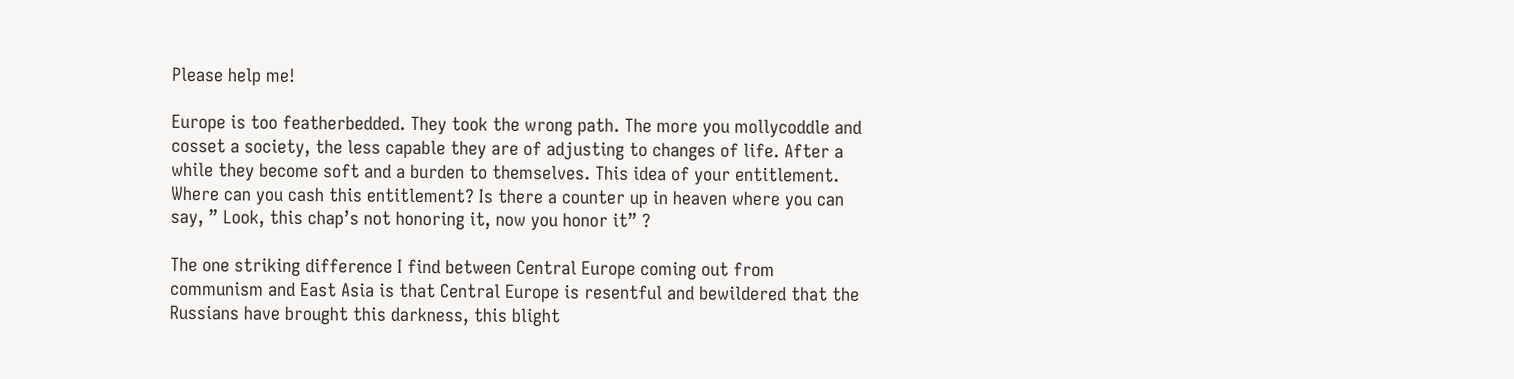Please help me!

Europe is too featherbedded. They took the wrong path. The more you mollycoddle and cosset a society, the less capable they are of adjusting to changes of life. After a while they become soft and a burden to themselves. This idea of your entitlement. Where can you cash this entitlement? Is there a counter up in heaven where you can say, ” Look, this chap’s not honoring it, now you honor it” ?

The one striking difference I find between Central Europe coming out from communism and East Asia is that Central Europe is resentful and bewildered that the Russians have brought this darkness, this blight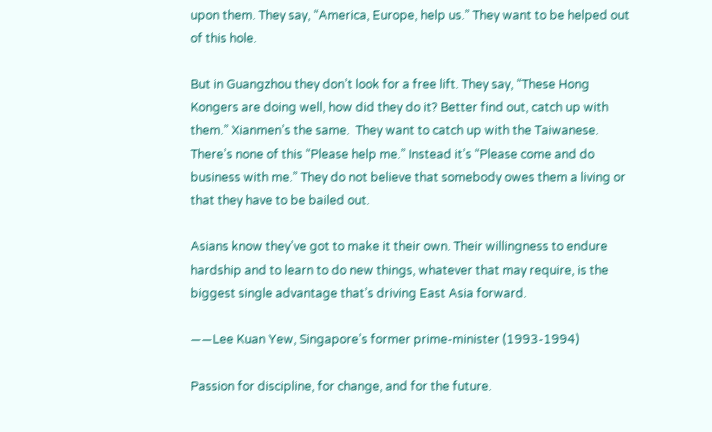upon them. They say, “America, Europe, help us.” They want to be helped out of this hole.

But in Guangzhou they don’t look for a free lift. They say, “These Hong Kongers are doing well, how did they do it? Better find out, catch up with them.” Xianmen’s the same.  They want to catch up with the Taiwanese. There’s none of this “Please help me.” Instead it’s “Please come and do business with me.” They do not believe that somebody owes them a living or that they have to be bailed out.

Asians know they’ve got to make it their own. Their willingness to endure hardship and to learn to do new things, whatever that may require, is the biggest single advantage that’s driving East Asia forward.

——Lee Kuan Yew, Singapore’s former prime-minister (1993-1994)

Passion for discipline, for change, and for the future.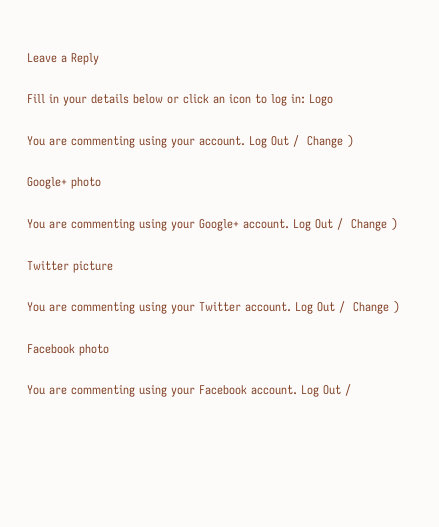Leave a Reply

Fill in your details below or click an icon to log in: Logo

You are commenting using your account. Log Out /  Change )

Google+ photo

You are commenting using your Google+ account. Log Out /  Change )

Twitter picture

You are commenting using your Twitter account. Log Out /  Change )

Facebook photo

You are commenting using your Facebook account. Log Out /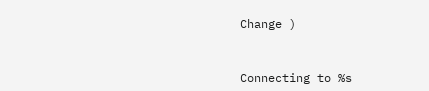Change )


Connecting to %s